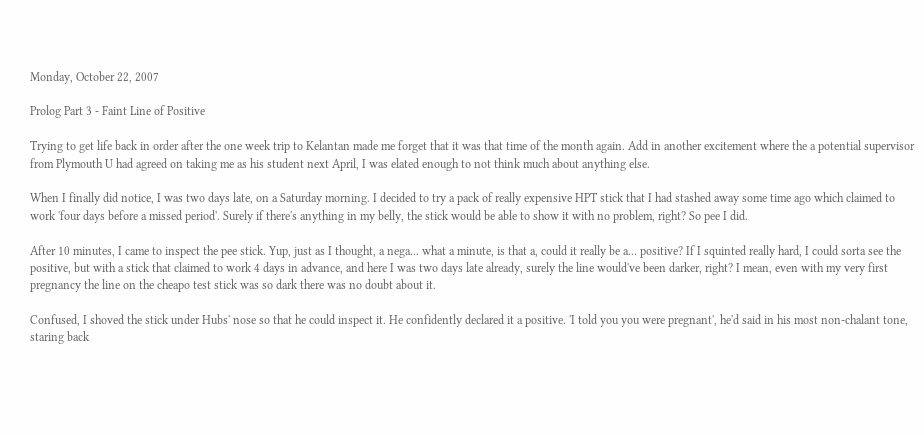Monday, October 22, 2007

Prolog Part 3 - Faint Line of Positive

Trying to get life back in order after the one week trip to Kelantan made me forget that it was that time of the month again. Add in another excitement where the a potential supervisor from Plymouth U had agreed on taking me as his student next April, I was elated enough to not think much about anything else.

When I finally did notice, I was two days late, on a Saturday morning. I decided to try a pack of really expensive HPT stick that I had stashed away some time ago which claimed to work 'four days before a missed period'. Surely if there's anything in my belly, the stick would be able to show it with no problem, right? So pee I did.

After 10 minutes, I came to inspect the pee stick. Yup, just as I thought, a nega... what a minute, is that a, could it really be a... positive? If I squinted really hard, I could sorta see the positive, but with a stick that claimed to work 4 days in advance, and here I was two days late already, surely the line would've been darker, right? I mean, even with my very first pregnancy the line on the cheapo test stick was so dark there was no doubt about it.

Confused, I shoved the stick under Hubs' nose so that he could inspect it. He confidently declared it a positive. 'I told you you were pregnant', he'd said in his most non-chalant tone, staring back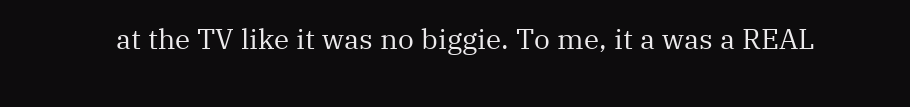at the TV like it was no biggie. To me, it a was a REAL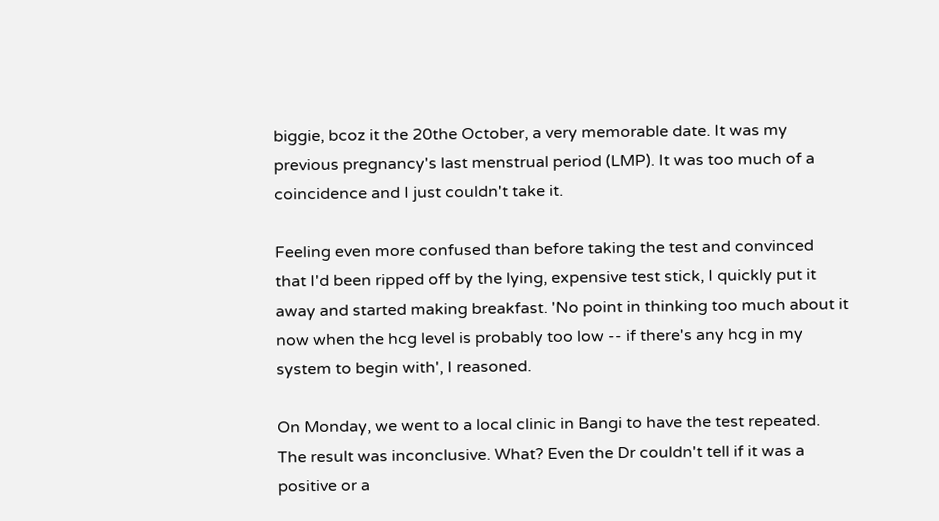biggie, bcoz it the 20the October, a very memorable date. It was my previous pregnancy's last menstrual period (LMP). It was too much of a coincidence and I just couldn't take it.

Feeling even more confused than before taking the test and convinced that I'd been ripped off by the lying, expensive test stick, I quickly put it away and started making breakfast. 'No point in thinking too much about it now when the hcg level is probably too low -- if there's any hcg in my system to begin with', I reasoned.

On Monday, we went to a local clinic in Bangi to have the test repeated. The result was inconclusive. What? Even the Dr couldn't tell if it was a positive or a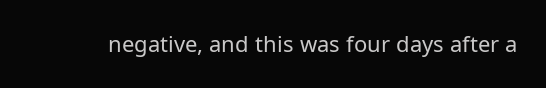negative, and this was four days after a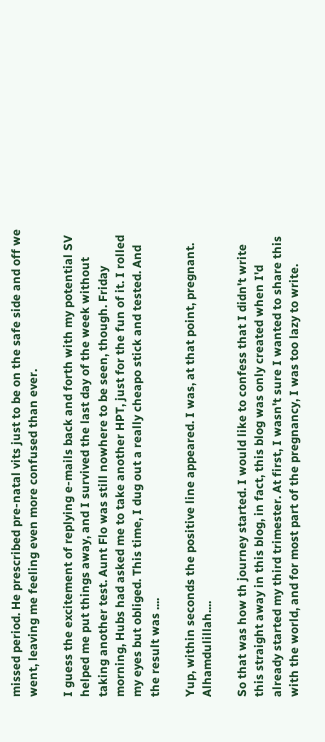missed period. He prescribed pre-natal vits just to be on the safe side and off we went, leaving me feeling even more confused than ever.

I guess the excitement of replying e-mails back and forth with my potential SV helped me put things away, and I survived the last day of the week without taking another test. Aunt Flo was still nowhere to be seen, though. Friday morning, Hubs had asked me to take another HPT, just for the fun of it. I rolled my eyes but obliged. This time, I dug out a really cheapo stick and tested. And the result was ....

Yup, within seconds the positive line appeared. I was, at that point, pregnant. Alhamdulillah....

So that was how th journey started. I would like to confess that I didn't write this straight away in this blog, in fact, this blog was only created when I'd already started my third trimester. At first, I wasn't sure I wanted to share this with the world, and for most part of the pregnancy, I was too lazy to write.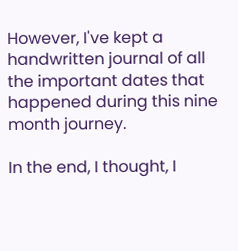However, I've kept a handwritten journal of all the important dates that happened during this nine month journey.

In the end, I thought, I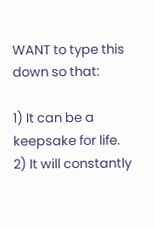WANT to type this down so that:

1) It can be a keepsake for life.
2) It will constantly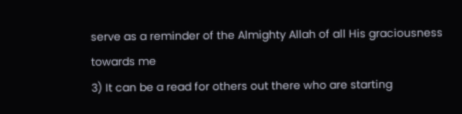serve as a reminder of the Almighty Allah of all His graciousness towards me
3) It can be a read for others out there who are starting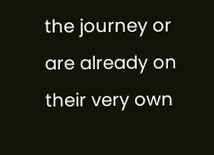the journey or are already on their very own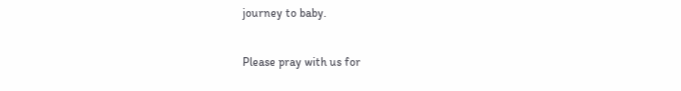journey to baby.

Please pray with us for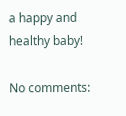a happy and healthy baby!

No comments: